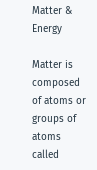Matter & Energy

Matter is composed of atoms or groups of atoms called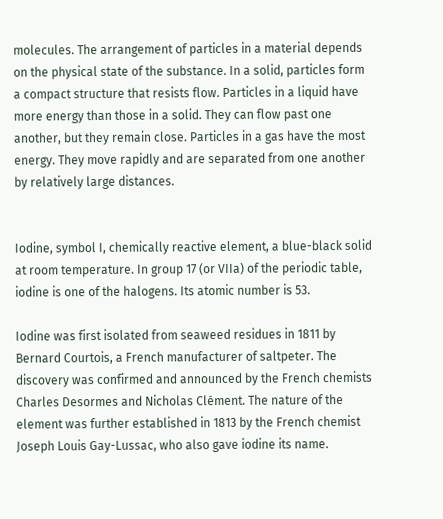molecules. The arrangement of particles in a material depends on the physical state of the substance. In a solid, particles form a compact structure that resists flow. Particles in a liquid have more energy than those in a solid. They can flow past one another, but they remain close. Particles in a gas have the most energy. They move rapidly and are separated from one another by relatively large distances.


Iodine, symbol I, chemically reactive element, a blue-black solid at room temperature. In group 17 (or VIIa) of the periodic table, iodine is one of the halogens. Its atomic number is 53.

Iodine was first isolated from seaweed residues in 1811 by Bernard Courtois, a French manufacturer of saltpeter. The discovery was confirmed and announced by the French chemists Charles Desormes and Nicholas Clément. The nature of the element was further established in 1813 by the French chemist Joseph Louis Gay-Lussac, who also gave iodine its name.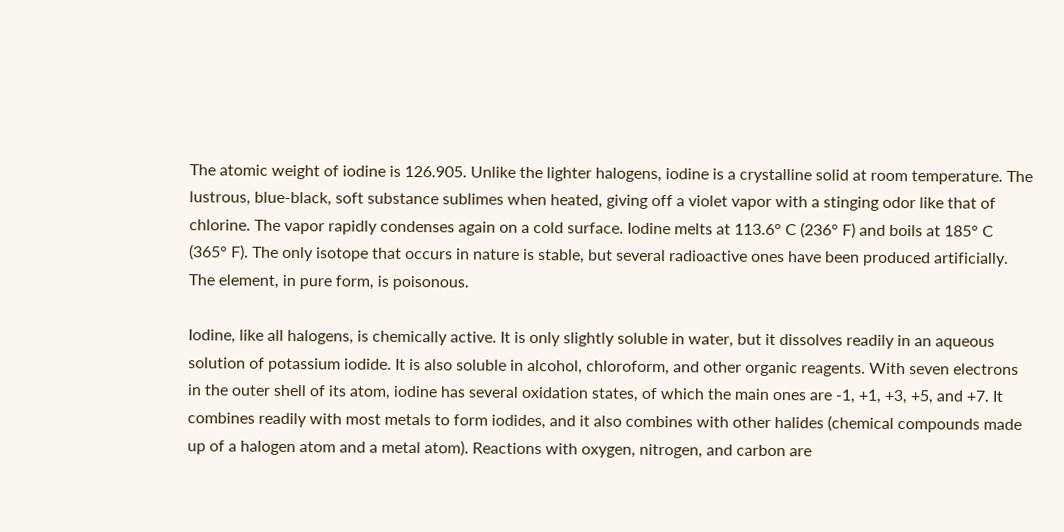The atomic weight of iodine is 126.905. Unlike the lighter halogens, iodine is a crystalline solid at room temperature. The lustrous, blue-black, soft substance sublimes when heated, giving off a violet vapor with a stinging odor like that of chlorine. The vapor rapidly condenses again on a cold surface. Iodine melts at 113.6° C (236° F) and boils at 185° C (365° F). The only isotope that occurs in nature is stable, but several radioactive ones have been produced artificially. The element, in pure form, is poisonous.

Iodine, like all halogens, is chemically active. It is only slightly soluble in water, but it dissolves readily in an aqueous solution of potassium iodide. It is also soluble in alcohol, chloroform, and other organic reagents. With seven electrons in the outer shell of its atom, iodine has several oxidation states, of which the main ones are -1, +1, +3, +5, and +7. It combines readily with most metals to form iodides, and it also combines with other halides (chemical compounds made up of a halogen atom and a metal atom). Reactions with oxygen, nitrogen, and carbon are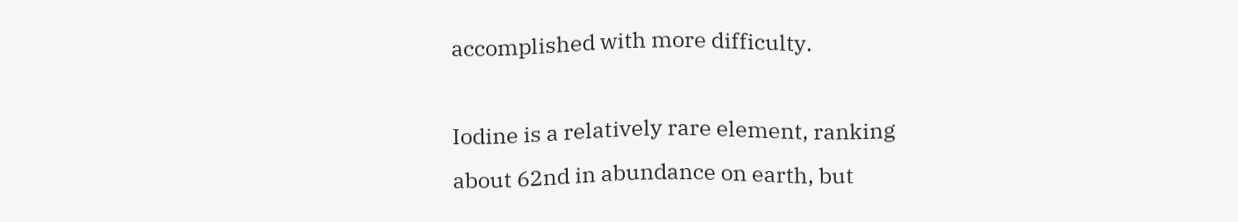accomplished with more difficulty.

Iodine is a relatively rare element, ranking about 62nd in abundance on earth, but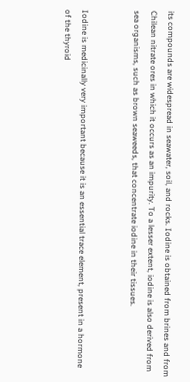its compounds are widespread in seawater, soil, and rocks. Iodine is obtained from brines and from Chilean nitrate ores in which it occurs as an impurity. To a lesser extent, iodine is also derived from sea organisms, such as brown seaweeds, that concentrate iodine in their tissues.


Iodine is medicinally very important because it is an essential trace element, present in a hormone of the thyroid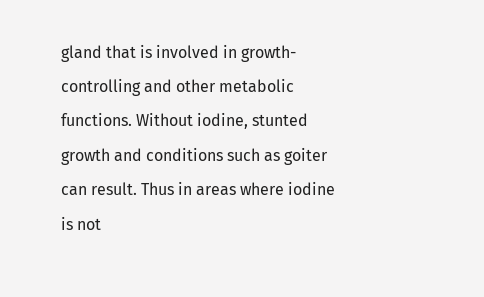gland that is involved in growth-controlling and other metabolic functions. Without iodine, stunted growth and conditions such as goiter can result. Thus in areas where iodine is not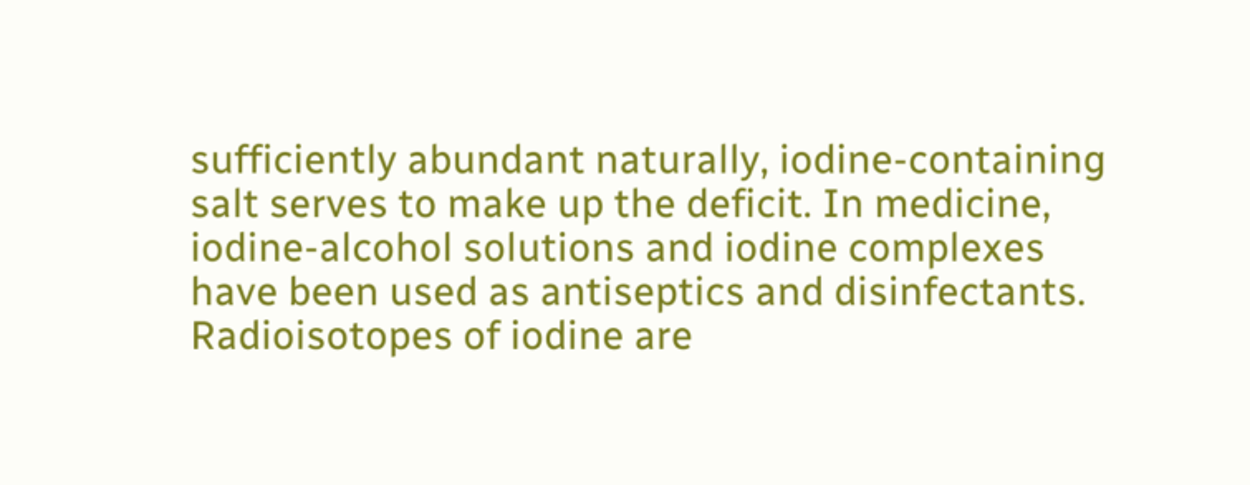sufficiently abundant naturally, iodine-containing salt serves to make up the deficit. In medicine, iodine-alcohol solutions and iodine complexes have been used as antiseptics and disinfectants. Radioisotopes of iodine are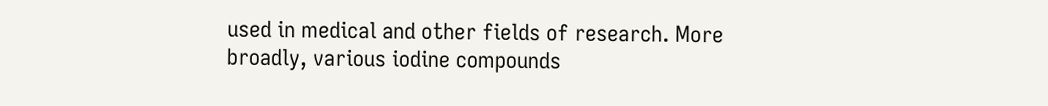used in medical and other fields of research. More broadly, various iodine compounds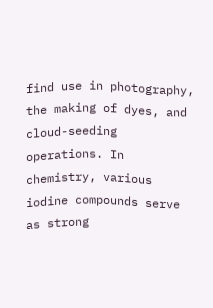find use in photography, the making of dyes, and cloud-seeding operations. In chemistry, various iodine compounds serve as strong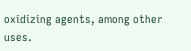oxidizing agents, among other uses.